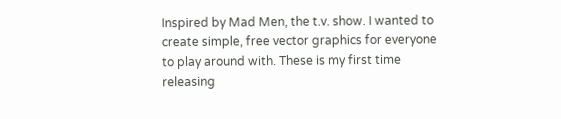Inspired by Mad Men, the t.v. show. I wanted to create simple, free vector graphics for everyone to play around with. These is my first time releasing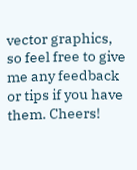vector graphics, so feel free to give me any feedback or tips if you have them. Cheers!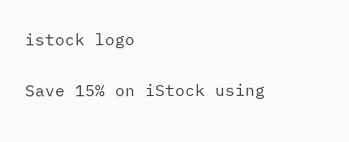istock logo

Save 15% on iStock using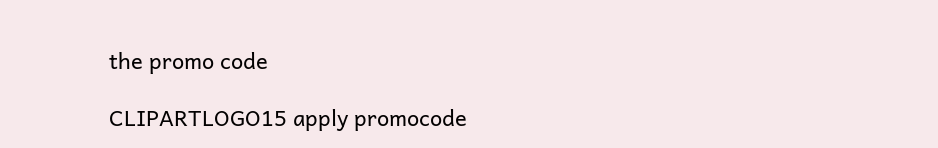the promo code

CLIPARTLOGO15 apply promocode